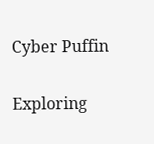Cyber Puffin

Exploring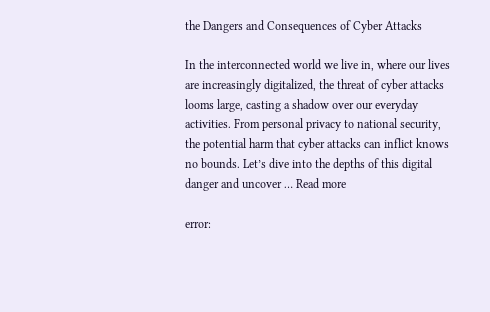the Dangers and Consequences of Cyber Attacks

In the interconnected world we live in, where our lives are increasingly digitalized, the threat of cyber attacks looms large, casting a shadow over our everyday activities. From personal privacy to national security, the potential harm that cyber attacks can inflict knows no bounds. Let’s dive into the depths of this digital danger and uncover … Read more

error: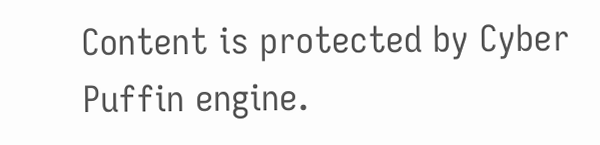Content is protected by Cyber Puffin engine.